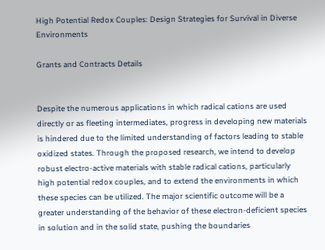High Potential Redox Couples: Design Strategies for Survival in Diverse Environments

Grants and Contracts Details


Despite the numerous applications in which radical cations are used directly or as fleeting intermediates, progress in developing new materials is hindered due to the limited understanding of factors leading to stable oxidized states. Through the proposed research, we intend to develop robust electro-active materials with stable radical cations, particularly high potential redox couples, and to extend the environments in which these species can be utilized. The major scientific outcome will be a greater understanding of the behavior of these electron-deficient species in solution and in the solid state, pushing the boundaries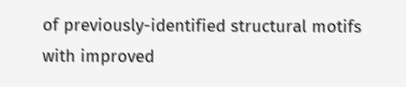of previously-identified structural motifs with improved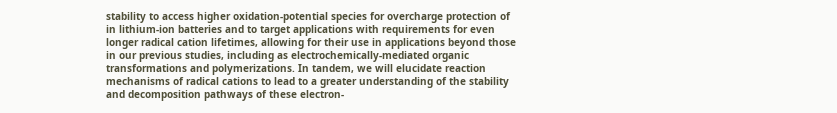stability to access higher oxidation-potential species for overcharge protection of in lithium-ion batteries and to target applications with requirements for even longer radical cation lifetimes, allowing for their use in applications beyond those in our previous studies, including as electrochemically-mediated organic transformations and polymerizations. In tandem, we will elucidate reaction mechanisms of radical cations to lead to a greater understanding of the stability and decomposition pathways of these electron-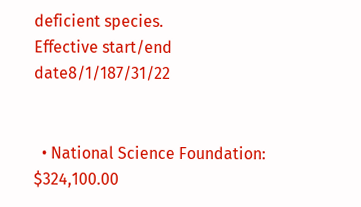deficient species.
Effective start/end date8/1/187/31/22


  • National Science Foundation: $324,100.00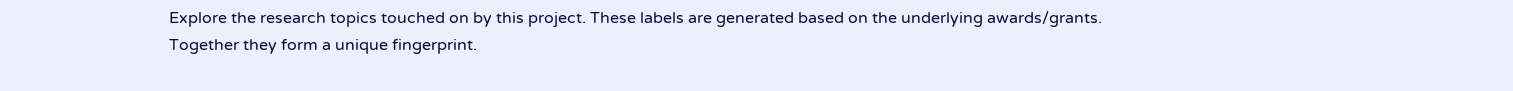Explore the research topics touched on by this project. These labels are generated based on the underlying awards/grants. Together they form a unique fingerprint.